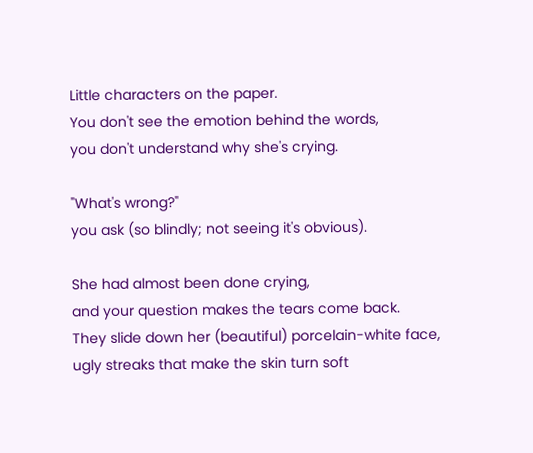Little characters on the paper.
You don't see the emotion behind the words,
you don't understand why she's crying.

"What's wrong?"
you ask (so blindly; not seeing it's obvious).

She had almost been done crying,
and your question makes the tears come back.
They slide down her (beautiful) porcelain-white face,
ugly streaks that make the skin turn soft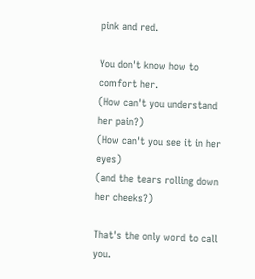pink and red.

You don't know how to comfort her.
(How can't you understand her pain?)
(How can't you see it in her eyes)
(and the tears rolling down her cheeks?)

That's the only word to call you.